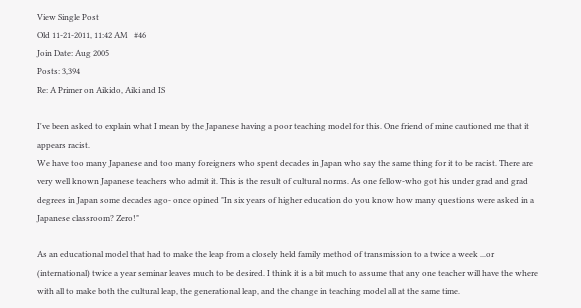View Single Post
Old 11-21-2011, 11:42 AM   #46
Join Date: Aug 2005
Posts: 3,394
Re: A Primer on Aikido, Aiki and IS

I've been asked to explain what I mean by the Japanese having a poor teaching model for this. One friend of mine cautioned me that it appears racist.
We have too many Japanese and too many foreigners who spent decades in Japan who say the same thing for it to be racist. There are very well known Japanese teachers who admit it. This is the result of cultural norms. As one fellow-who got his under grad and grad degrees in Japan some decades ago- once opined "In six years of higher education do you know how many questions were asked in a Japanese classroom? Zero!"

As an educational model that had to make the leap from a closely held family method of transmission to a twice a week ...or (international) twice a year seminar leaves much to be desired. I think it is a bit much to assume that any one teacher will have the where with all to make both the cultural leap, the generational leap, and the change in teaching model all at the same time.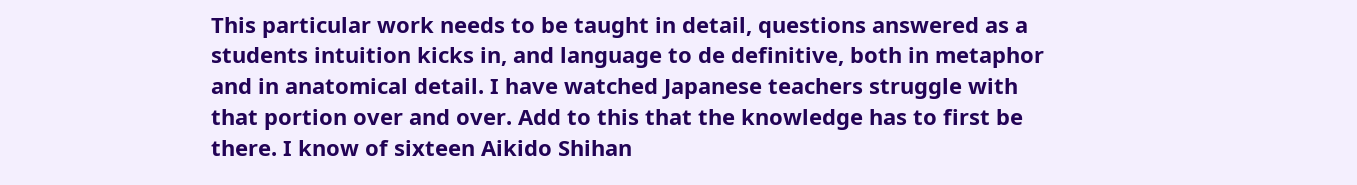This particular work needs to be taught in detail, questions answered as a students intuition kicks in, and language to de definitive, both in metaphor and in anatomical detail. I have watched Japanese teachers struggle with that portion over and over. Add to this that the knowledge has to first be there. I know of sixteen Aikido Shihan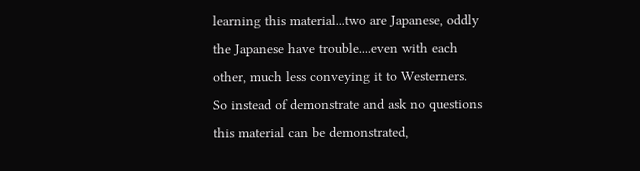learning this material...two are Japanese, oddly the Japanese have trouble....even with each other, much less conveying it to Westerners.
So instead of demonstrate and ask no questions this material can be demonstrated,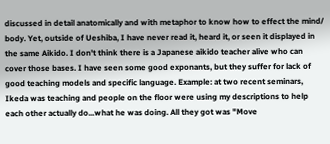discussed in detail anatomically and with metaphor to know how to effect the mind/ body. Yet, outside of Ueshiba, I have never read it, heard it, or seen it displayed in the same Aikido. I don't think there is a Japanese aikido teacher alive who can cover those bases. I have seen some good exponants, but they suffer for lack of good teaching models and specific language. Example: at two recent seminars, Ikeda was teaching and people on the floor were using my descriptions to help each other actually do...what he was doing. All they got was "Move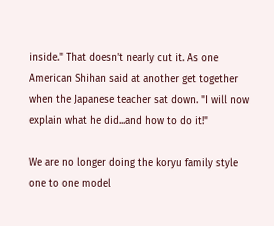inside." That doesn't nearly cut it. As one American Shihan said at another get together when the Japanese teacher sat down. "I will now explain what he did...and how to do it!"

We are no longer doing the koryu family style one to one model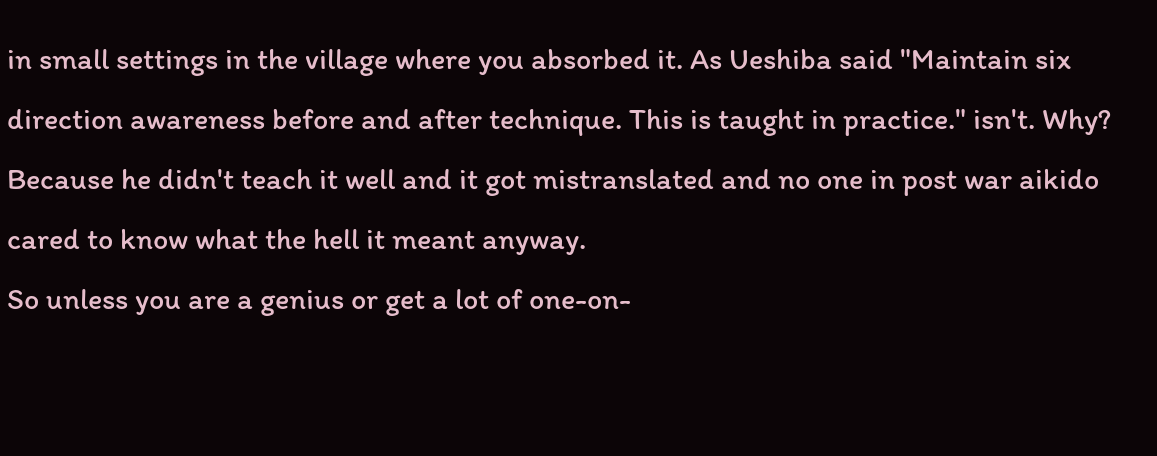in small settings in the village where you absorbed it. As Ueshiba said "Maintain six direction awareness before and after technique. This is taught in practice." isn't. Why? Because he didn't teach it well and it got mistranslated and no one in post war aikido cared to know what the hell it meant anyway.
So unless you are a genius or get a lot of one-on-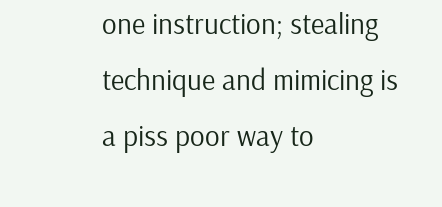one instruction; stealing technique and mimicing is a piss poor way to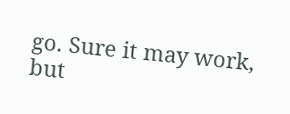go. Sure it may work, but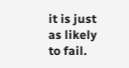it is just as likely to fail.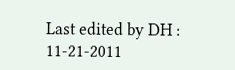Last edited by DH : 11-21-2011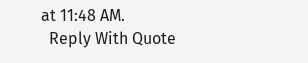at 11:48 AM.
  Reply With Quote